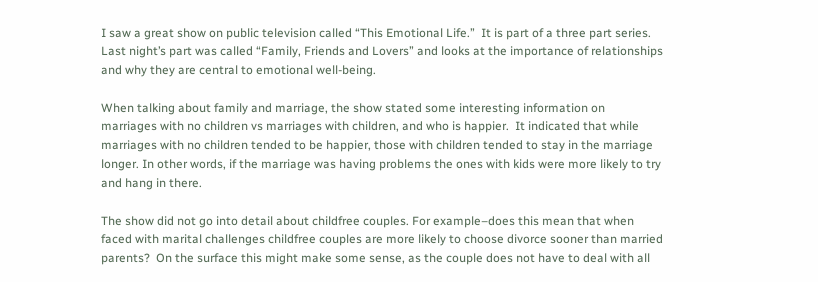I saw a great show on public television called “This Emotional Life.”  It is part of a three part series.  Last night’s part was called “Family, Friends and Lovers” and looks at the importance of relationships and why they are central to emotional well-being.

When talking about family and marriage, the show stated some interesting information on marriages with no children vs marriages with children, and who is happier.  It indicated that while marriages with no children tended to be happier, those with children tended to stay in the marriage longer. In other words, if the marriage was having problems the ones with kids were more likely to try and hang in there.

The show did not go into detail about childfree couples. For example–does this mean that when faced with marital challenges childfree couples are more likely to choose divorce sooner than married parents?  On the surface this might make some sense, as the couple does not have to deal with all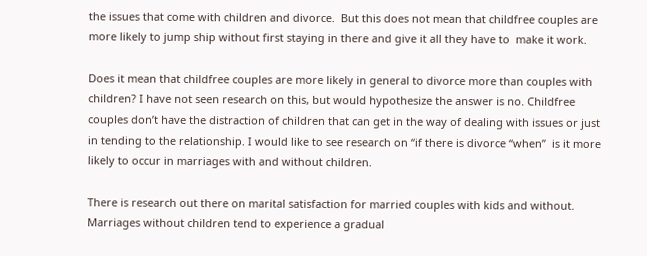the issues that come with children and divorce.  But this does not mean that childfree couples are more likely to jump ship without first staying in there and give it all they have to  make it work.

Does it mean that childfree couples are more likely in general to divorce more than couples with children? I have not seen research on this, but would hypothesize the answer is no. Childfree couples don’t have the distraction of children that can get in the way of dealing with issues or just in tending to the relationship. I would like to see research on “if there is divorce “when”  is it more likely to occur in marriages with and without children.

There is research out there on marital satisfaction for married couples with kids and without.  Marriages without children tend to experience a gradual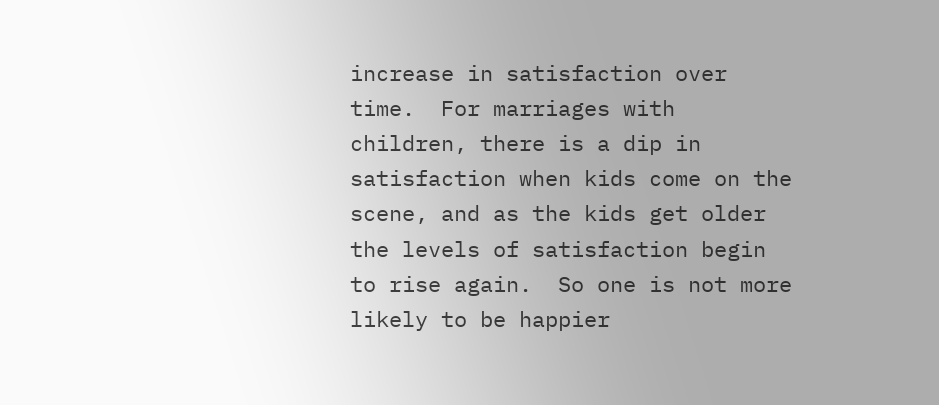increase in satisfaction over time.  For marriages with children, there is a dip in satisfaction when kids come on the scene, and as the kids get older the levels of satisfaction begin to rise again.  So one is not more likely to be happier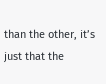than the other, it’s just that the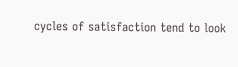cycles of satisfaction tend to look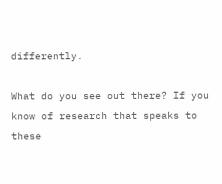differently.

What do you see out there? If you know of research that speaks to these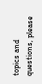topics and questions, please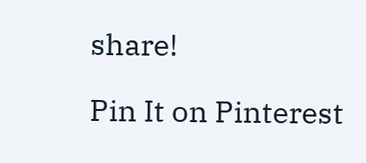share!

Pin It on Pinterest